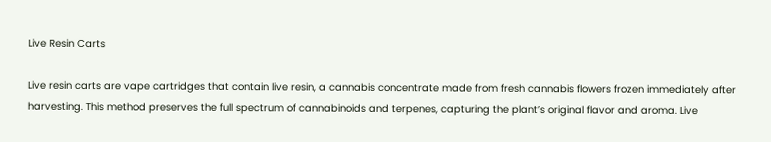Live Resin Carts

Live resin carts are vape cartridges that contain live resin, a cannabis concentrate made from fresh cannabis flowers frozen immediately after harvesting. This method preserves the full spectrum of cannabinoids and terpenes, capturing the plant’s original flavor and aroma. Live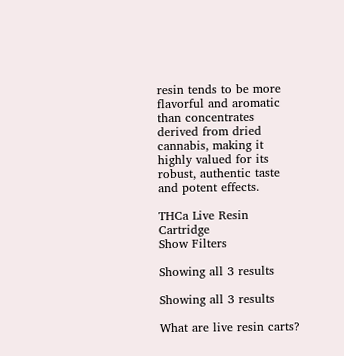resin tends to be more flavorful and aromatic than concentrates derived from dried cannabis, making it highly valued for its robust, authentic taste and potent effects.

THCa Live Resin Cartridge
Show Filters

Showing all 3 results

Showing all 3 results

What are live resin carts?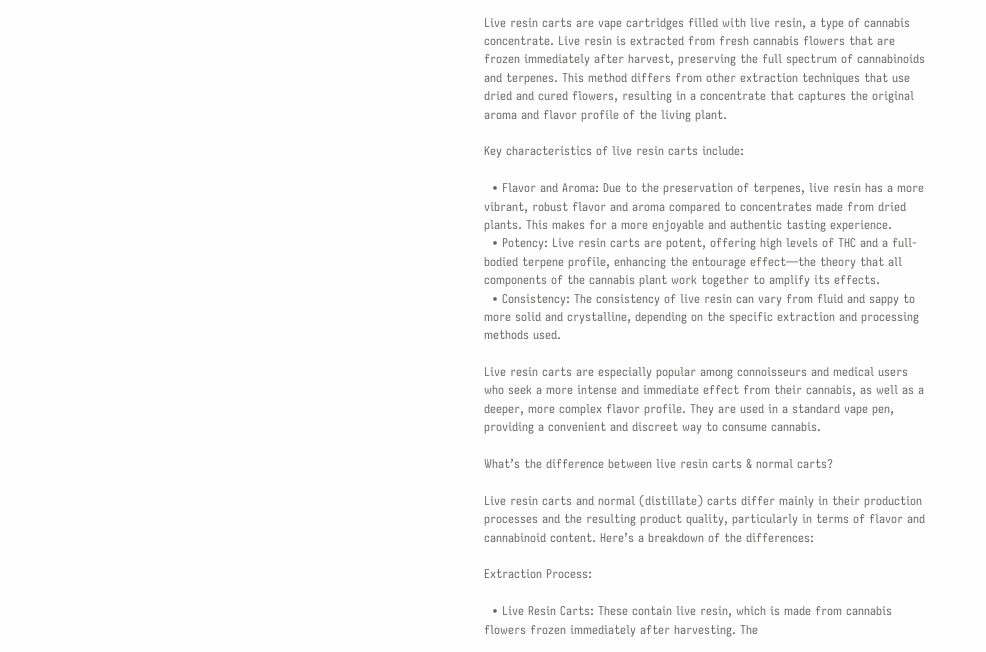Live resin carts are vape cartridges filled with live resin, a type of cannabis concentrate. Live resin is extracted from fresh cannabis flowers that are frozen immediately after harvest, preserving the full spectrum of cannabinoids and terpenes. This method differs from other extraction techniques that use dried and cured flowers, resulting in a concentrate that captures the original aroma and flavor profile of the living plant.

Key characteristics of live resin carts include:

  • Flavor and Aroma: Due to the preservation of terpenes, live resin has a more vibrant, robust flavor and aroma compared to concentrates made from dried plants. This makes for a more enjoyable and authentic tasting experience.
  • Potency: Live resin carts are potent, offering high levels of THC and a full-bodied terpene profile, enhancing the entourage effect—the theory that all components of the cannabis plant work together to amplify its effects.
  • Consistency: The consistency of live resin can vary from fluid and sappy to more solid and crystalline, depending on the specific extraction and processing methods used.

Live resin carts are especially popular among connoisseurs and medical users who seek a more intense and immediate effect from their cannabis, as well as a deeper, more complex flavor profile. They are used in a standard vape pen, providing a convenient and discreet way to consume cannabis.

What’s the difference between live resin carts & normal carts?

Live resin carts and normal (distillate) carts differ mainly in their production processes and the resulting product quality, particularly in terms of flavor and cannabinoid content. Here’s a breakdown of the differences:

Extraction Process:

  • Live Resin Carts: These contain live resin, which is made from cannabis flowers frozen immediately after harvesting. The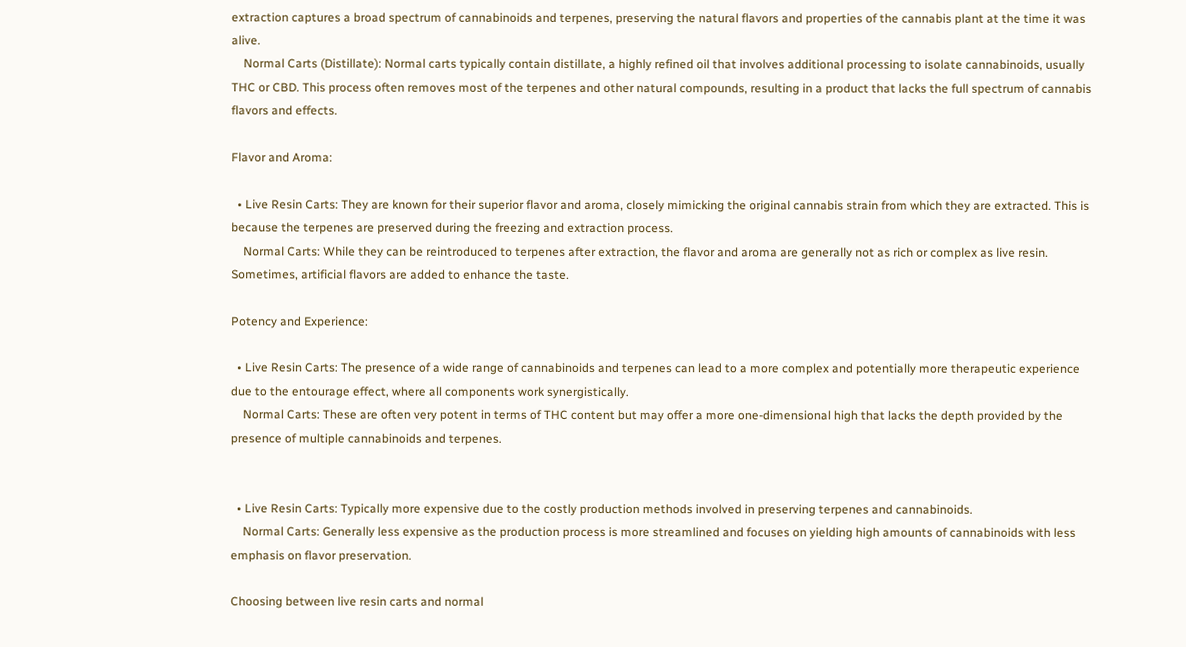extraction captures a broad spectrum of cannabinoids and terpenes, preserving the natural flavors and properties of the cannabis plant at the time it was alive.
    Normal Carts (Distillate): Normal carts typically contain distillate, a highly refined oil that involves additional processing to isolate cannabinoids, usually THC or CBD. This process often removes most of the terpenes and other natural compounds, resulting in a product that lacks the full spectrum of cannabis flavors and effects.

Flavor and Aroma:

  • Live Resin Carts: They are known for their superior flavor and aroma, closely mimicking the original cannabis strain from which they are extracted. This is because the terpenes are preserved during the freezing and extraction process.
    Normal Carts: While they can be reintroduced to terpenes after extraction, the flavor and aroma are generally not as rich or complex as live resin. Sometimes, artificial flavors are added to enhance the taste.

Potency and Experience:

  • Live Resin Carts: The presence of a wide range of cannabinoids and terpenes can lead to a more complex and potentially more therapeutic experience due to the entourage effect, where all components work synergistically.
    Normal Carts: These are often very potent in terms of THC content but may offer a more one-dimensional high that lacks the depth provided by the presence of multiple cannabinoids and terpenes.


  • Live Resin Carts: Typically more expensive due to the costly production methods involved in preserving terpenes and cannabinoids.
    Normal Carts: Generally less expensive as the production process is more streamlined and focuses on yielding high amounts of cannabinoids with less emphasis on flavor preservation.

Choosing between live resin carts and normal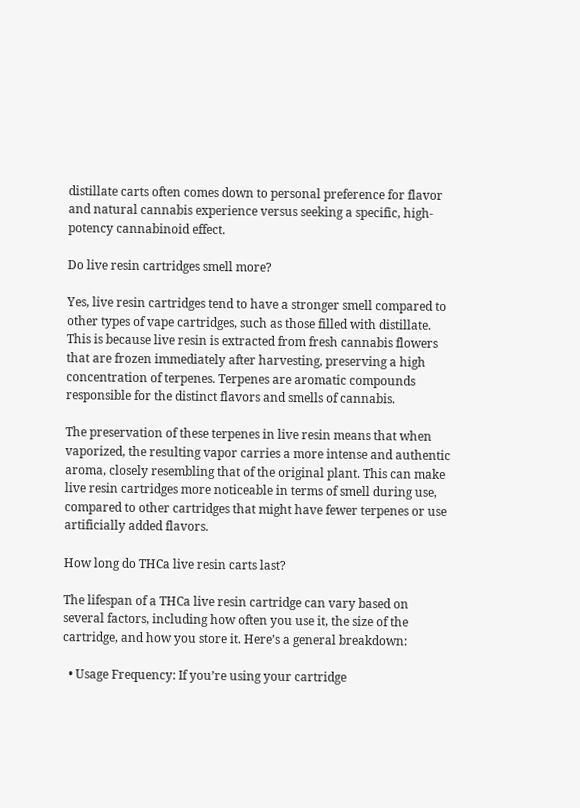distillate carts often comes down to personal preference for flavor and natural cannabis experience versus seeking a specific, high-potency cannabinoid effect.

Do live resin cartridges smell more?

Yes, live resin cartridges tend to have a stronger smell compared to other types of vape cartridges, such as those filled with distillate. This is because live resin is extracted from fresh cannabis flowers that are frozen immediately after harvesting, preserving a high concentration of terpenes. Terpenes are aromatic compounds responsible for the distinct flavors and smells of cannabis.

The preservation of these terpenes in live resin means that when vaporized, the resulting vapor carries a more intense and authentic aroma, closely resembling that of the original plant. This can make live resin cartridges more noticeable in terms of smell during use, compared to other cartridges that might have fewer terpenes or use artificially added flavors.

How long do THCa live resin carts last?

The lifespan of a THCa live resin cartridge can vary based on several factors, including how often you use it, the size of the cartridge, and how you store it. Here’s a general breakdown:

  • Usage Frequency: If you’re using your cartridge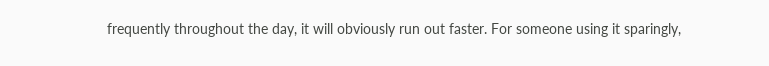frequently throughout the day, it will obviously run out faster. For someone using it sparingly,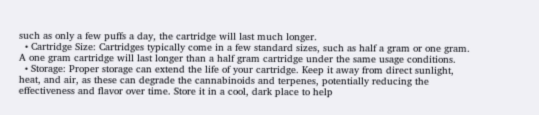such as only a few puffs a day, the cartridge will last much longer.
  • Cartridge Size: Cartridges typically come in a few standard sizes, such as half a gram or one gram. A one gram cartridge will last longer than a half gram cartridge under the same usage conditions.
  • Storage: Proper storage can extend the life of your cartridge. Keep it away from direct sunlight, heat, and air, as these can degrade the cannabinoids and terpenes, potentially reducing the effectiveness and flavor over time. Store it in a cool, dark place to help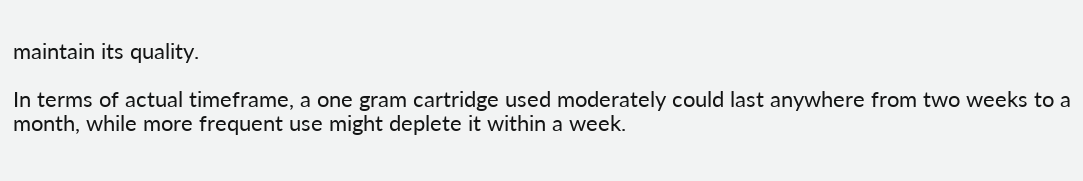maintain its quality.

In terms of actual timeframe, a one gram cartridge used moderately could last anywhere from two weeks to a month, while more frequent use might deplete it within a week.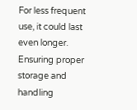For less frequent use, it could last even longer. Ensuring proper storage and handling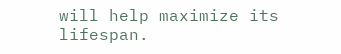will help maximize its lifespan.